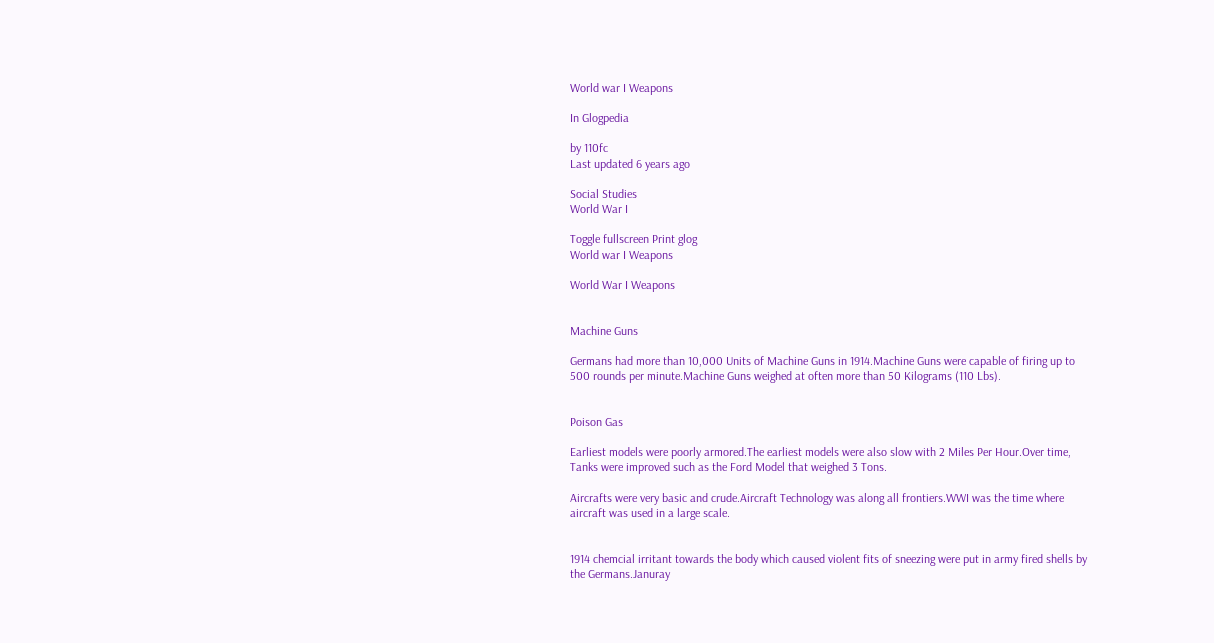World war I Weapons

In Glogpedia

by 110fc
Last updated 6 years ago

Social Studies
World War I

Toggle fullscreen Print glog
World war I Weapons

World War I Weapons


Machine Guns

Germans had more than 10,000 Units of Machine Guns in 1914.Machine Guns were capable of firing up to 500 rounds per minute.Machine Guns weighed at often more than 50 Kilograms (110 Lbs).


Poison Gas

Earliest models were poorly armored.The earliest models were also slow with 2 Miles Per Hour.Over time, Tanks were improved such as the Ford Model that weighed 3 Tons.

Aircrafts were very basic and crude.Aircraft Technology was along all frontiers.WWI was the time where aircraft was used in a large scale.


1914 chemcial irritant towards the body which caused violent fits of sneezing were put in army fired shells by the Germans.Januray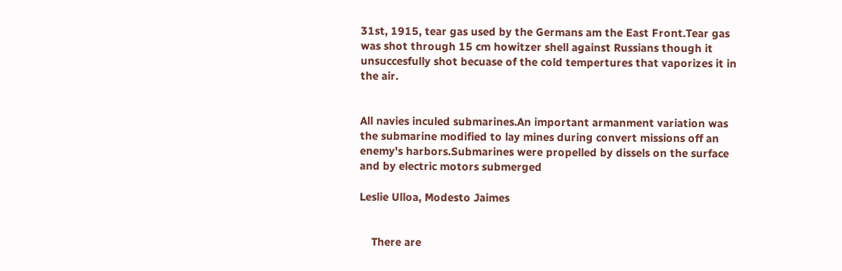31st, 1915, tear gas used by the Germans am the East Front.Tear gas was shot through 15 cm howitzer shell against Russians though it unsuccesfully shot becuase of the cold tempertures that vaporizes it in the air.


All navies inculed submarines.An important armanment variation was the submarine modified to lay mines during convert missions off an enemy's harbors.Submarines were propelled by dissels on the surface and by electric motors submerged

Leslie Ulloa, Modesto Jaimes


    There are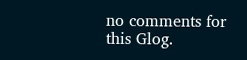no comments for this Glog.